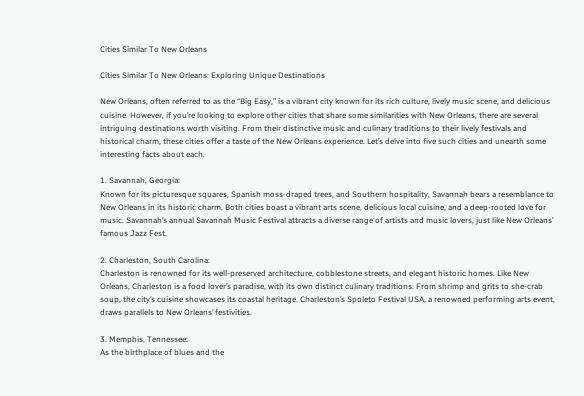Cities Similar To New Orleans

Cities Similar To New Orleans: Exploring Unique Destinations

New Orleans, often referred to as the “Big Easy,” is a vibrant city known for its rich culture, lively music scene, and delicious cuisine. However, if you’re looking to explore other cities that share some similarities with New Orleans, there are several intriguing destinations worth visiting. From their distinctive music and culinary traditions to their lively festivals and historical charm, these cities offer a taste of the New Orleans experience. Let’s delve into five such cities and unearth some interesting facts about each.

1. Savannah, Georgia:
Known for its picturesque squares, Spanish moss-draped trees, and Southern hospitality, Savannah bears a resemblance to New Orleans in its historic charm. Both cities boast a vibrant arts scene, delicious local cuisine, and a deep-rooted love for music. Savannah’s annual Savannah Music Festival attracts a diverse range of artists and music lovers, just like New Orleans’ famous Jazz Fest.

2. Charleston, South Carolina:
Charleston is renowned for its well-preserved architecture, cobblestone streets, and elegant historic homes. Like New Orleans, Charleston is a food lover’s paradise, with its own distinct culinary traditions. From shrimp and grits to she-crab soup, the city’s cuisine showcases its coastal heritage. Charleston’s Spoleto Festival USA, a renowned performing arts event, draws parallels to New Orleans’ festivities.

3. Memphis, Tennessee:
As the birthplace of blues and the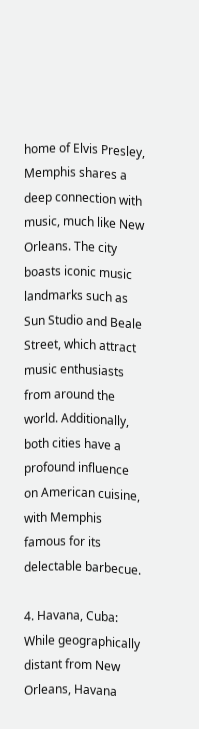home of Elvis Presley, Memphis shares a deep connection with music, much like New Orleans. The city boasts iconic music landmarks such as Sun Studio and Beale Street, which attract music enthusiasts from around the world. Additionally, both cities have a profound influence on American cuisine, with Memphis famous for its delectable barbecue.

4. Havana, Cuba:
While geographically distant from New Orleans, Havana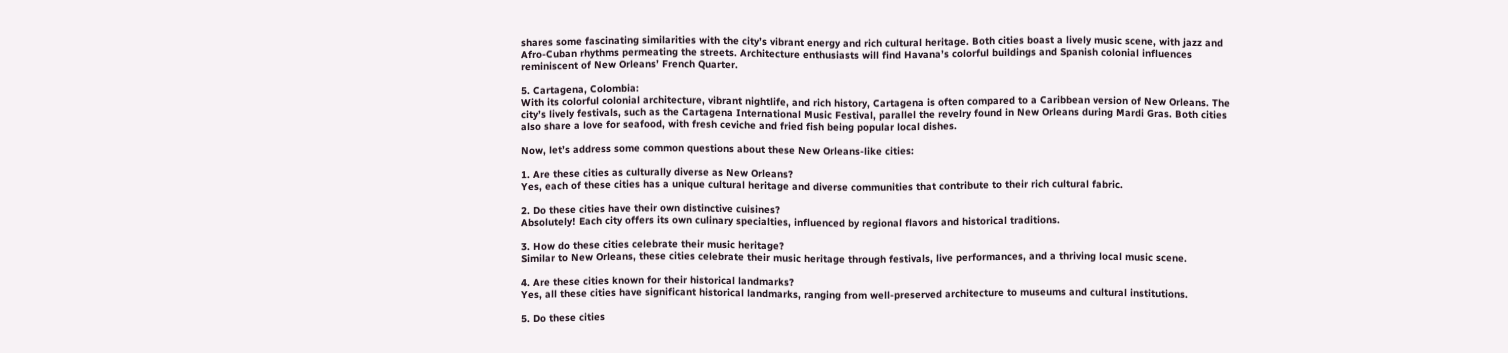shares some fascinating similarities with the city’s vibrant energy and rich cultural heritage. Both cities boast a lively music scene, with jazz and Afro-Cuban rhythms permeating the streets. Architecture enthusiasts will find Havana’s colorful buildings and Spanish colonial influences reminiscent of New Orleans’ French Quarter.

5. Cartagena, Colombia:
With its colorful colonial architecture, vibrant nightlife, and rich history, Cartagena is often compared to a Caribbean version of New Orleans. The city’s lively festivals, such as the Cartagena International Music Festival, parallel the revelry found in New Orleans during Mardi Gras. Both cities also share a love for seafood, with fresh ceviche and fried fish being popular local dishes.

Now, let’s address some common questions about these New Orleans-like cities:

1. Are these cities as culturally diverse as New Orleans?
Yes, each of these cities has a unique cultural heritage and diverse communities that contribute to their rich cultural fabric.

2. Do these cities have their own distinctive cuisines?
Absolutely! Each city offers its own culinary specialties, influenced by regional flavors and historical traditions.

3. How do these cities celebrate their music heritage?
Similar to New Orleans, these cities celebrate their music heritage through festivals, live performances, and a thriving local music scene.

4. Are these cities known for their historical landmarks?
Yes, all these cities have significant historical landmarks, ranging from well-preserved architecture to museums and cultural institutions.

5. Do these cities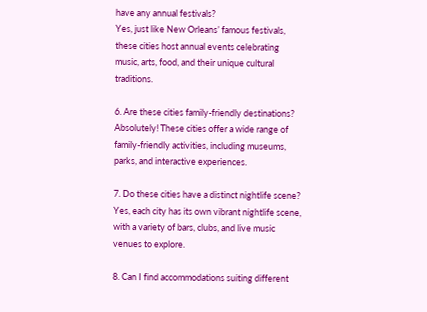have any annual festivals?
Yes, just like New Orleans’ famous festivals, these cities host annual events celebrating music, arts, food, and their unique cultural traditions.

6. Are these cities family-friendly destinations?
Absolutely! These cities offer a wide range of family-friendly activities, including museums, parks, and interactive experiences.

7. Do these cities have a distinct nightlife scene?
Yes, each city has its own vibrant nightlife scene, with a variety of bars, clubs, and live music venues to explore.

8. Can I find accommodations suiting different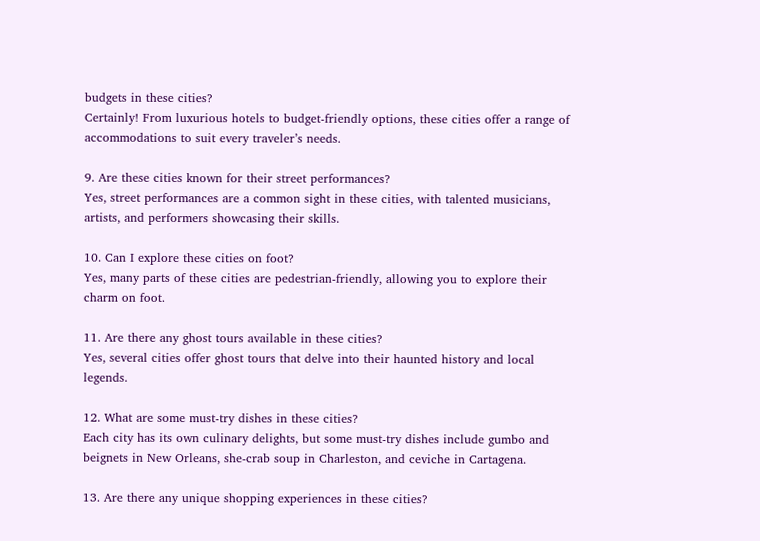budgets in these cities?
Certainly! From luxurious hotels to budget-friendly options, these cities offer a range of accommodations to suit every traveler’s needs.

9. Are these cities known for their street performances?
Yes, street performances are a common sight in these cities, with talented musicians, artists, and performers showcasing their skills.

10. Can I explore these cities on foot?
Yes, many parts of these cities are pedestrian-friendly, allowing you to explore their charm on foot.

11. Are there any ghost tours available in these cities?
Yes, several cities offer ghost tours that delve into their haunted history and local legends.

12. What are some must-try dishes in these cities?
Each city has its own culinary delights, but some must-try dishes include gumbo and beignets in New Orleans, she-crab soup in Charleston, and ceviche in Cartagena.

13. Are there any unique shopping experiences in these cities?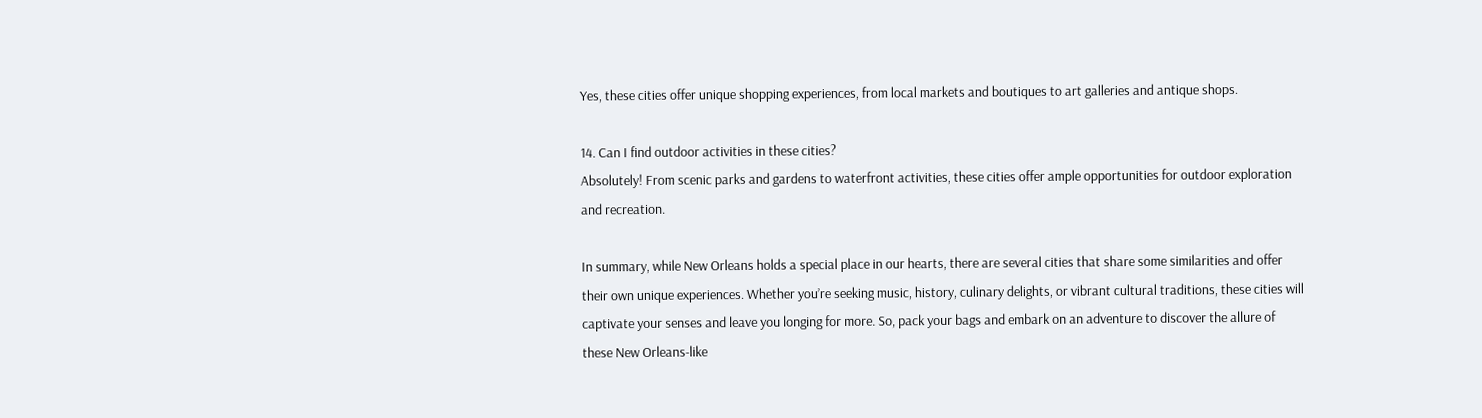Yes, these cities offer unique shopping experiences, from local markets and boutiques to art galleries and antique shops.

14. Can I find outdoor activities in these cities?
Absolutely! From scenic parks and gardens to waterfront activities, these cities offer ample opportunities for outdoor exploration and recreation.

In summary, while New Orleans holds a special place in our hearts, there are several cities that share some similarities and offer their own unique experiences. Whether you’re seeking music, history, culinary delights, or vibrant cultural traditions, these cities will captivate your senses and leave you longing for more. So, pack your bags and embark on an adventure to discover the allure of these New Orleans-like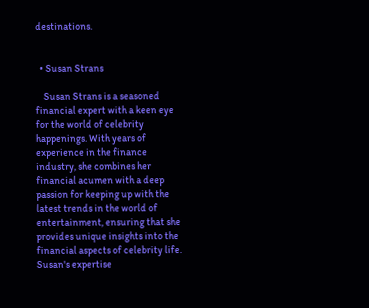destinations.


  • Susan Strans

    Susan Strans is a seasoned financial expert with a keen eye for the world of celebrity happenings. With years of experience in the finance industry, she combines her financial acumen with a deep passion for keeping up with the latest trends in the world of entertainment, ensuring that she provides unique insights into the financial aspects of celebrity life. Susan's expertise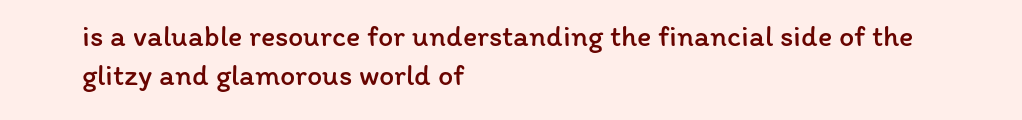is a valuable resource for understanding the financial side of the glitzy and glamorous world of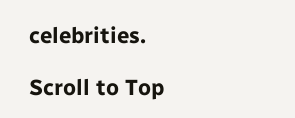celebrities.

Scroll to Top